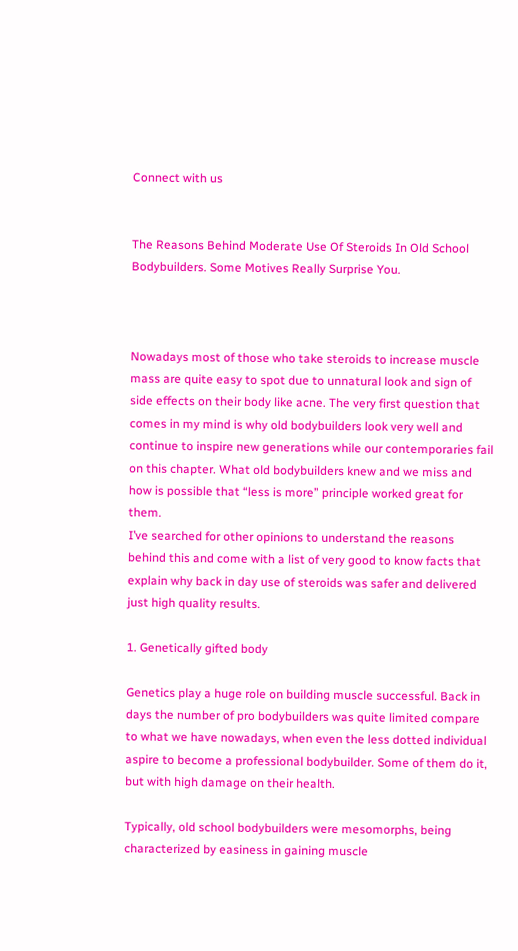Connect with us


The Reasons Behind Moderate Use Of Steroids In Old School Bodybuilders. Some Motives Really Surprise You.



Nowadays most of those who take steroids to increase muscle mass are quite easy to spot due to unnatural look and sign of side effects on their body like acne. The very first question that comes in my mind is why old bodybuilders look very well and continue to inspire new generations while our contemporaries fail on this chapter. What old bodybuilders knew and we miss and how is possible that “less is more” principle worked great for them.
I’ve searched for other opinions to understand the reasons behind this and come with a list of very good to know facts that explain why back in day use of steroids was safer and delivered just high quality results.

1. Genetically gifted body

Genetics play a huge role on building muscle successful. Back in days the number of pro bodybuilders was quite limited compare to what we have nowadays, when even the less dotted individual aspire to become a professional bodybuilder. Some of them do it, but with high damage on their health.

Typically, old school bodybuilders were mesomorphs, being characterized by easiness in gaining muscle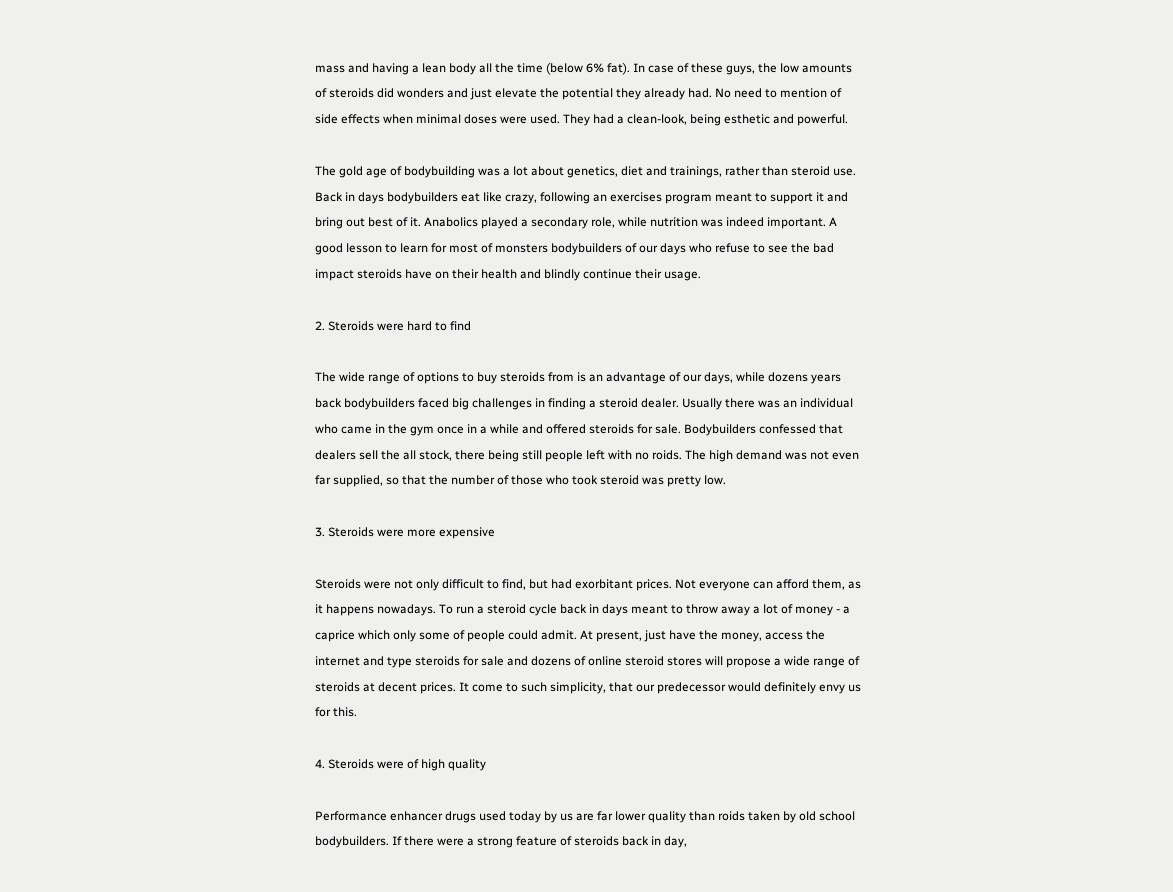mass and having a lean body all the time (below 6% fat). In case of these guys, the low amounts of steroids did wonders and just elevate the potential they already had. No need to mention of side effects when minimal doses were used. They had a clean-look, being esthetic and powerful.

The gold age of bodybuilding was a lot about genetics, diet and trainings, rather than steroid use. Back in days bodybuilders eat like crazy, following an exercises program meant to support it and bring out best of it. Anabolics played a secondary role, while nutrition was indeed important. A good lesson to learn for most of monsters bodybuilders of our days who refuse to see the bad impact steroids have on their health and blindly continue their usage.

2. Steroids were hard to find

The wide range of options to buy steroids from is an advantage of our days, while dozens years back bodybuilders faced big challenges in finding a steroid dealer. Usually there was an individual who came in the gym once in a while and offered steroids for sale. Bodybuilders confessed that dealers sell the all stock, there being still people left with no roids. The high demand was not even far supplied, so that the number of those who took steroid was pretty low.

3. Steroids were more expensive

Steroids were not only difficult to find, but had exorbitant prices. Not everyone can afford them, as it happens nowadays. To run a steroid cycle back in days meant to throw away a lot of money - a caprice which only some of people could admit. At present, just have the money, access the internet and type steroids for sale and dozens of online steroid stores will propose a wide range of steroids at decent prices. It come to such simplicity, that our predecessor would definitely envy us for this.

4. Steroids were of high quality

Performance enhancer drugs used today by us are far lower quality than roids taken by old school bodybuilders. If there were a strong feature of steroids back in day,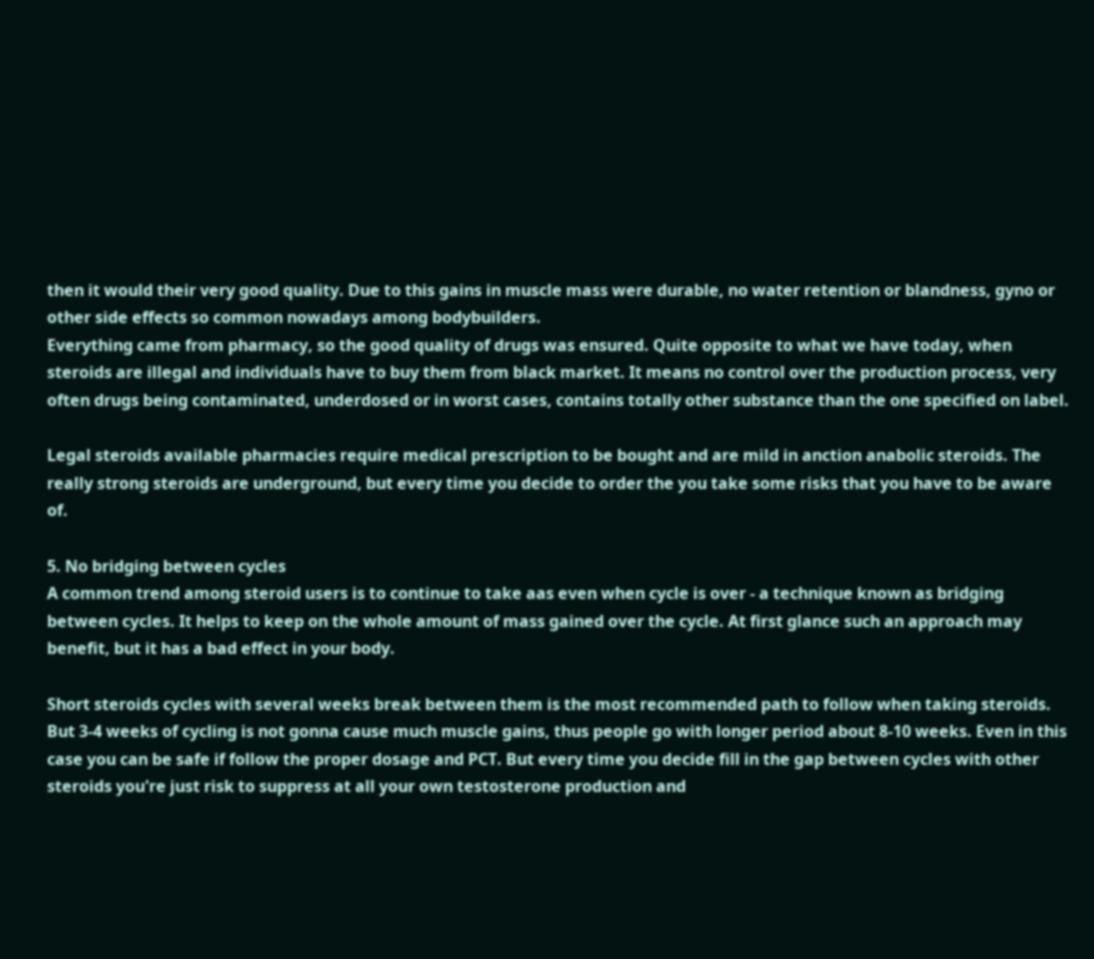then it would their very good quality. Due to this gains in muscle mass were durable, no water retention or blandness, gyno or other side effects so common nowadays among bodybuilders.
Everything came from pharmacy, so the good quality of drugs was ensured. Quite opposite to what we have today, when steroids are illegal and individuals have to buy them from black market. It means no control over the production process, very often drugs being contaminated, underdosed or in worst cases, contains totally other substance than the one specified on label.

Legal steroids available pharmacies require medical prescription to be bought and are mild in anction anabolic steroids. The really strong steroids are underground, but every time you decide to order the you take some risks that you have to be aware of.

5. No bridging between cycles
A common trend among steroid users is to continue to take aas even when cycle is over - a technique known as bridging between cycles. It helps to keep on the whole amount of mass gained over the cycle. At first glance such an approach may benefit, but it has a bad effect in your body.

Short steroids cycles with several weeks break between them is the most recommended path to follow when taking steroids. But 3-4 weeks of cycling is not gonna cause much muscle gains, thus people go with longer period about 8-10 weeks. Even in this case you can be safe if follow the proper dosage and PCT. But every time you decide fill in the gap between cycles with other steroids you're just risk to suppress at all your own testosterone production and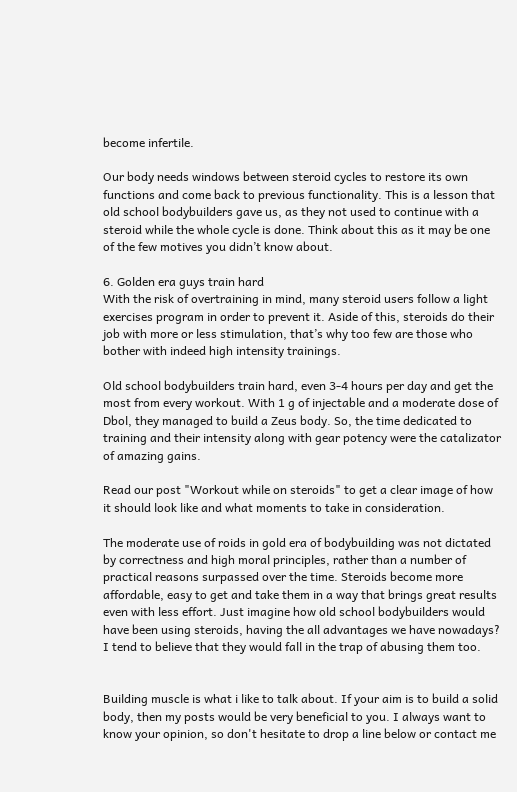become infertile.

Our body needs windows between steroid cycles to restore its own functions and come back to previous functionality. This is a lesson that old school bodybuilders gave us, as they not used to continue with a steroid while the whole cycle is done. Think about this as it may be one of the few motives you didn’t know about.

6. Golden era guys train hard
With the risk of overtraining in mind, many steroid users follow a light exercises program in order to prevent it. Aside of this, steroids do their job with more or less stimulation, that’s why too few are those who bother with indeed high intensity trainings.

Old school bodybuilders train hard, even 3-4 hours per day and get the most from every workout. With 1 g of injectable and a moderate dose of Dbol, they managed to build a Zeus body. So, the time dedicated to training and their intensity along with gear potency were the catalizator of amazing gains.

Read our post "Workout while on steroids" to get a clear image of how it should look like and what moments to take in consideration.

The moderate use of roids in gold era of bodybuilding was not dictated by correctness and high moral principles, rather than a number of practical reasons surpassed over the time. Steroids become more affordable, easy to get and take them in a way that brings great results even with less effort. Just imagine how old school bodybuilders would have been using steroids, having the all advantages we have nowadays? I tend to believe that they would fall in the trap of abusing them too.


Building muscle is what i like to talk about. If your aim is to build a solid body, then my posts would be very beneficial to you. I always want to know your opinion, so don't hesitate to drop a line below or contact me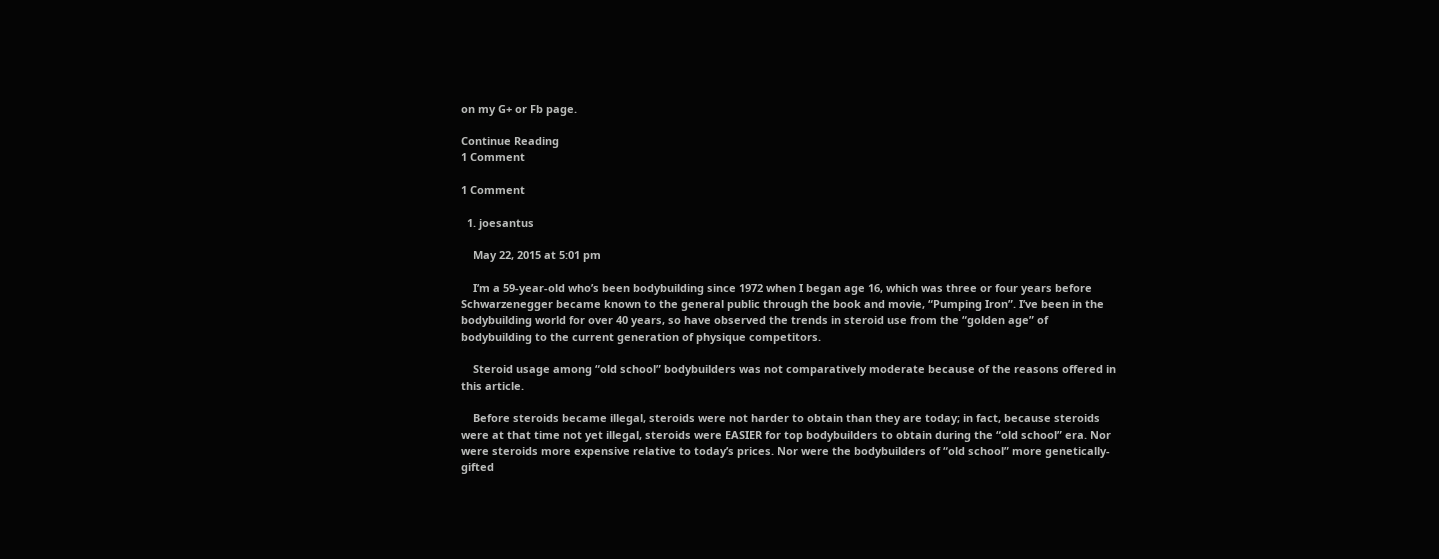on my G+ or Fb page.

Continue Reading
1 Comment

1 Comment

  1. joesantus

    May 22, 2015 at 5:01 pm

    I’m a 59-year-old who’s been bodybuilding since 1972 when I began age 16, which was three or four years before Schwarzenegger became known to the general public through the book and movie, “Pumping Iron”. I’ve been in the bodybuilding world for over 40 years, so have observed the trends in steroid use from the “golden age” of bodybuilding to the current generation of physique competitors.

    Steroid usage among “old school” bodybuilders was not comparatively moderate because of the reasons offered in this article.

    Before steroids became illegal, steroids were not harder to obtain than they are today; in fact, because steroids were at that time not yet illegal, steroids were EASIER for top bodybuilders to obtain during the “old school” era. Nor were steroids more expensive relative to today’s prices. Nor were the bodybuilders of “old school” more genetically-gifted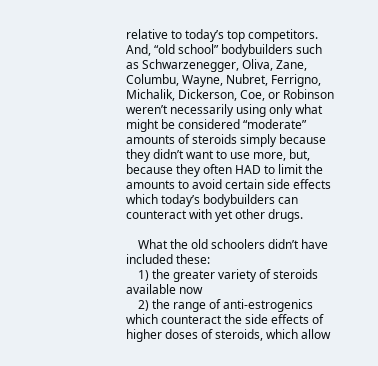relative to today’s top competitors. And, “old school” bodybuilders such as Schwarzenegger, Oliva, Zane, Columbu, Wayne, Nubret, Ferrigno, Michalik, Dickerson, Coe, or Robinson weren’t necessarily using only what might be considered “moderate” amounts of steroids simply because they didn’t want to use more, but, because they often HAD to limit the amounts to avoid certain side effects which today’s bodybuilders can counteract with yet other drugs.

    What the old schoolers didn’t have included these:
    1) the greater variety of steroids available now
    2) the range of anti-estrogenics which counteract the side effects of higher doses of steroids, which allow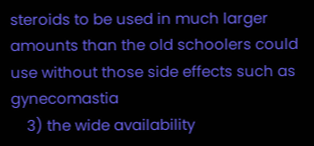steroids to be used in much larger amounts than the old schoolers could use without those side effects such as gynecomastia
    3) the wide availability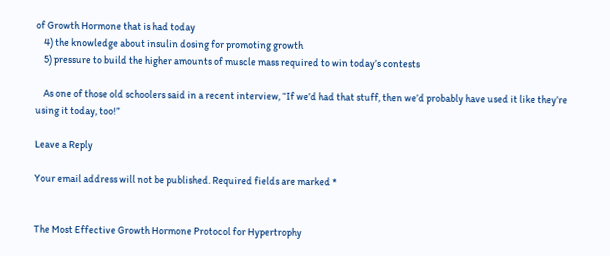of Growth Hormone that is had today
    4) the knowledge about insulin dosing for promoting growth
    5) pressure to build the higher amounts of muscle mass required to win today’s contests

    As one of those old schoolers said in a recent interview, “If we’d had that stuff, then we’d probably have used it like they’re using it today, too!”

Leave a Reply

Your email address will not be published. Required fields are marked *


The Most Effective Growth Hormone Protocol for Hypertrophy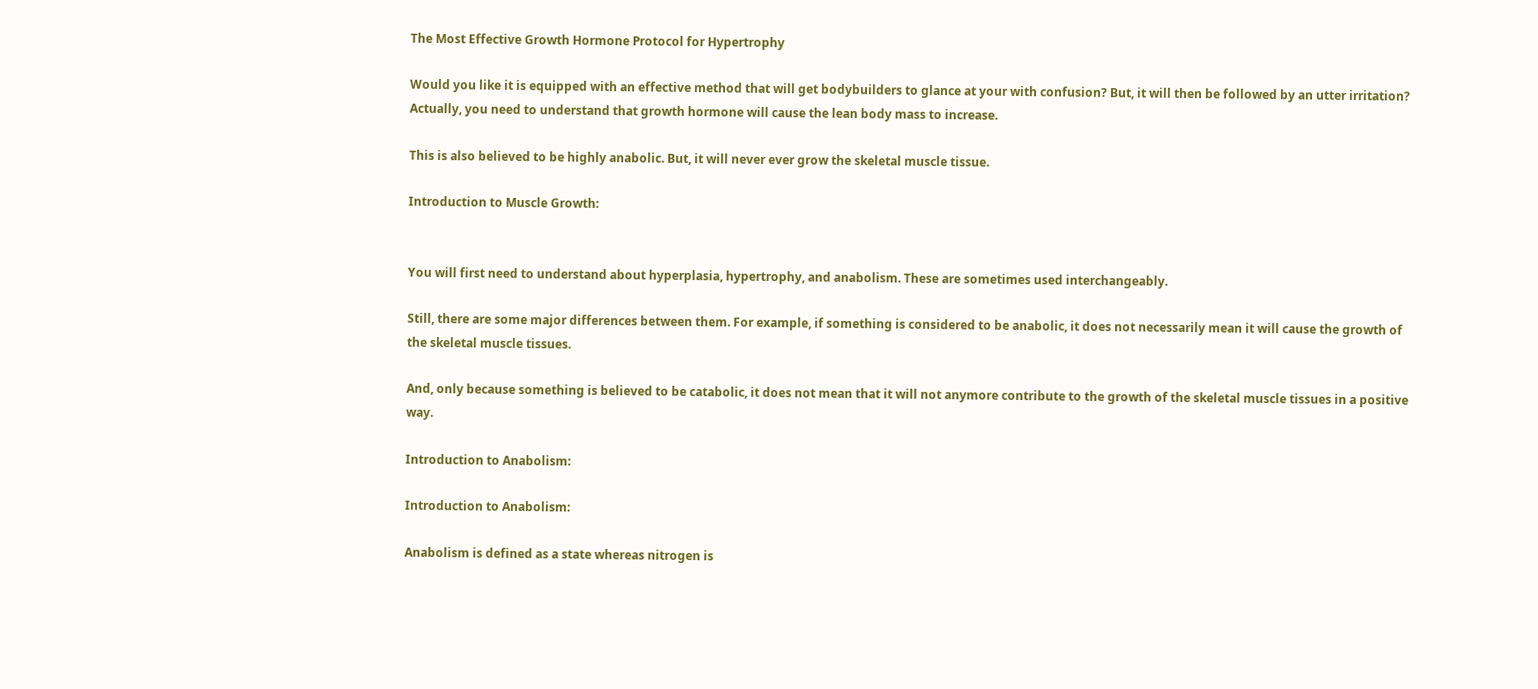The Most Effective Growth Hormone Protocol for Hypertrophy

Would you like it is equipped with an effective method that will get bodybuilders to glance at your with confusion? But, it will then be followed by an utter irritation? Actually, you need to understand that growth hormone will cause the lean body mass to increase.

This is also believed to be highly anabolic. But, it will never ever grow the skeletal muscle tissue.

Introduction to Muscle Growth:


You will first need to understand about hyperplasia, hypertrophy, and anabolism. These are sometimes used interchangeably.

Still, there are some major differences between them. For example, if something is considered to be anabolic, it does not necessarily mean it will cause the growth of the skeletal muscle tissues.

And, only because something is believed to be catabolic, it does not mean that it will not anymore contribute to the growth of the skeletal muscle tissues in a positive way.

Introduction to Anabolism:

Introduction to Anabolism:

Anabolism is defined as a state whereas nitrogen is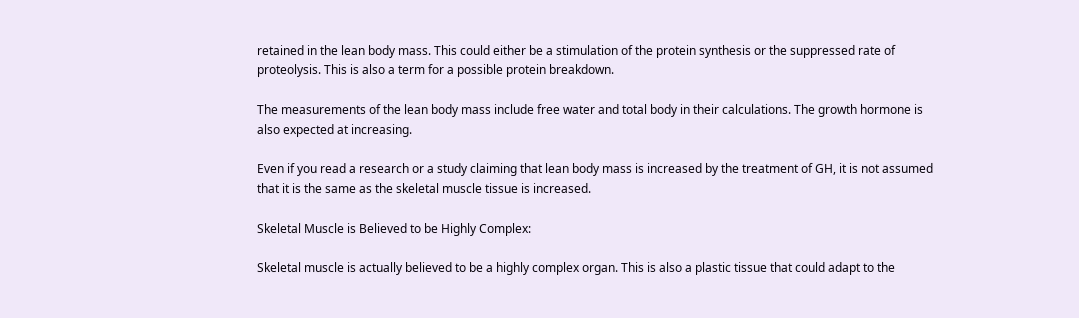retained in the lean body mass. This could either be a stimulation of the protein synthesis or the suppressed rate of proteolysis. This is also a term for a possible protein breakdown.

The measurements of the lean body mass include free water and total body in their calculations. The growth hormone is also expected at increasing.

Even if you read a research or a study claiming that lean body mass is increased by the treatment of GH, it is not assumed that it is the same as the skeletal muscle tissue is increased.

Skeletal Muscle is Believed to be Highly Complex:

Skeletal muscle is actually believed to be a highly complex organ. This is also a plastic tissue that could adapt to the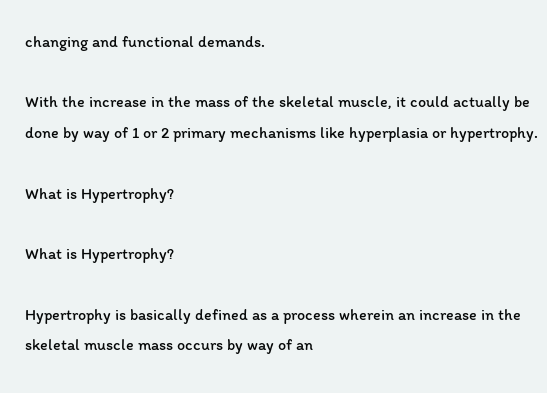changing and functional demands.

With the increase in the mass of the skeletal muscle, it could actually be done by way of 1 or 2 primary mechanisms like hyperplasia or hypertrophy.

What is Hypertrophy?

What is Hypertrophy?

Hypertrophy is basically defined as a process wherein an increase in the skeletal muscle mass occurs by way of an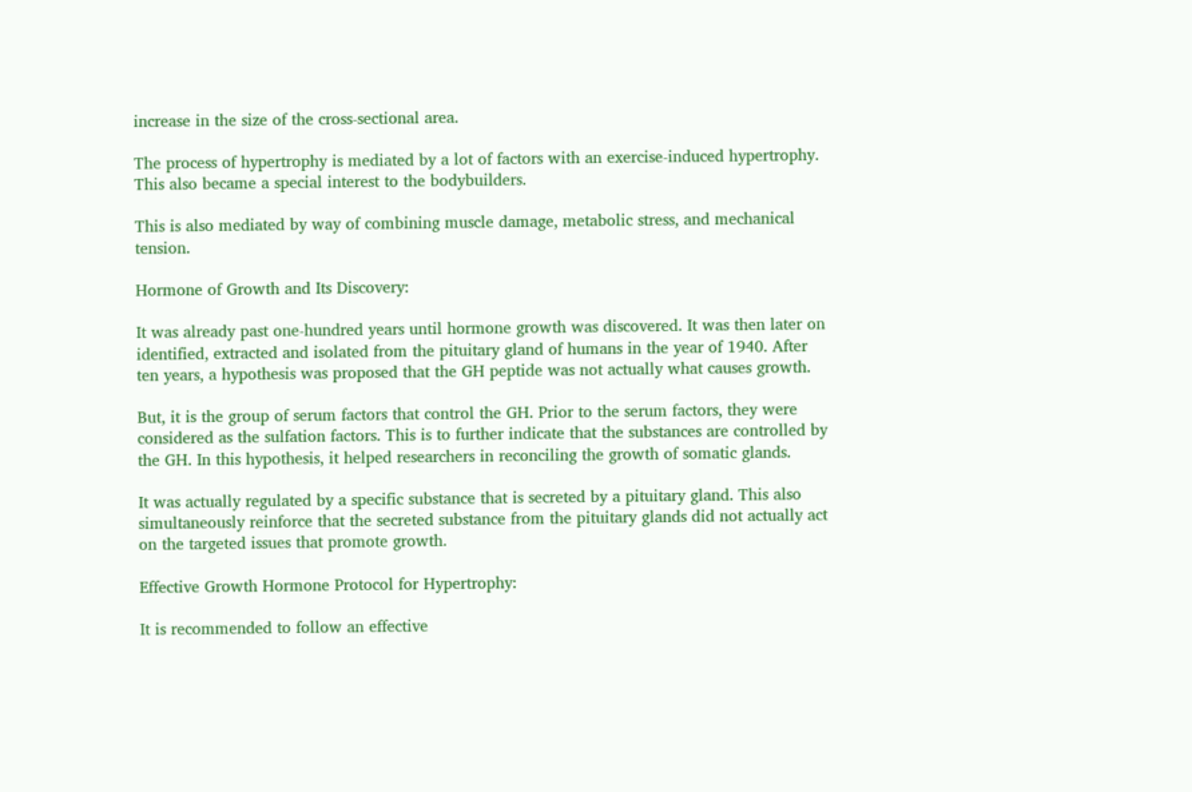increase in the size of the cross-sectional area.

The process of hypertrophy is mediated by a lot of factors with an exercise-induced hypertrophy. This also became a special interest to the bodybuilders.

This is also mediated by way of combining muscle damage, metabolic stress, and mechanical tension.

Hormone of Growth and Its Discovery:

It was already past one-hundred years until hormone growth was discovered. It was then later on identified, extracted and isolated from the pituitary gland of humans in the year of 1940. After ten years, a hypothesis was proposed that the GH peptide was not actually what causes growth.

But, it is the group of serum factors that control the GH. Prior to the serum factors, they were considered as the sulfation factors. This is to further indicate that the substances are controlled by the GH. In this hypothesis, it helped researchers in reconciling the growth of somatic glands.

It was actually regulated by a specific substance that is secreted by a pituitary gland. This also simultaneously reinforce that the secreted substance from the pituitary glands did not actually act on the targeted issues that promote growth.

Effective Growth Hormone Protocol for Hypertrophy:

It is recommended to follow an effective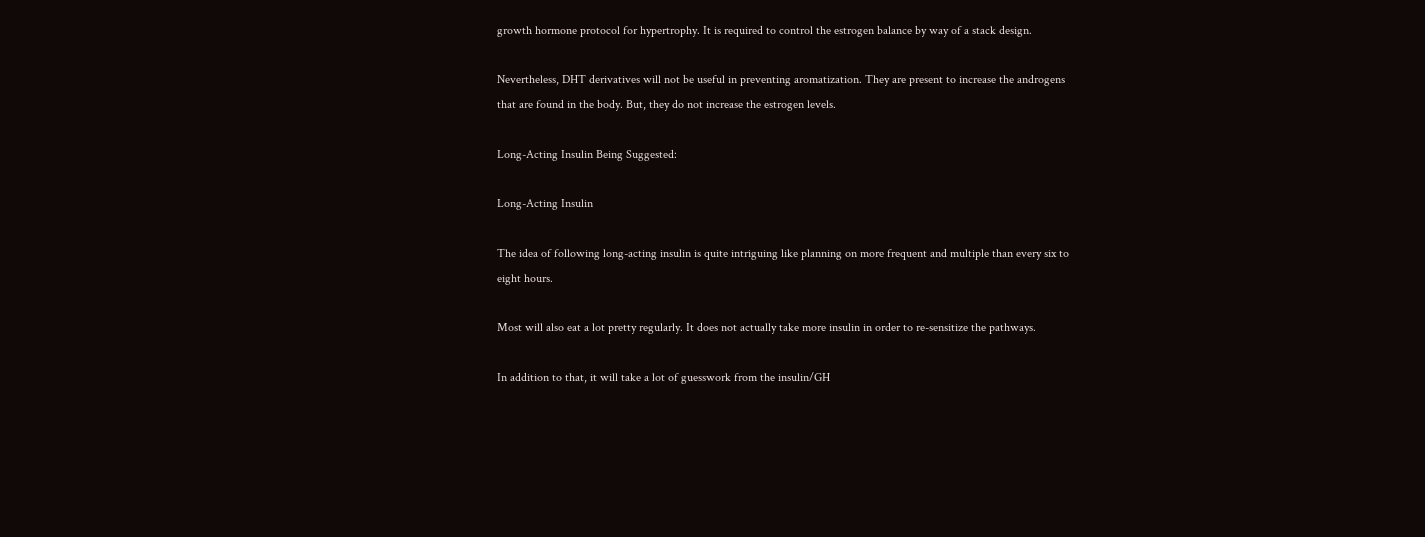growth hormone protocol for hypertrophy. It is required to control the estrogen balance by way of a stack design.

Nevertheless, DHT derivatives will not be useful in preventing aromatization. They are present to increase the androgens that are found in the body. But, they do not increase the estrogen levels.

Long-Acting Insulin Being Suggested:

Long-Acting Insulin

The idea of following long-acting insulin is quite intriguing like planning on more frequent and multiple than every six to eight hours.

Most will also eat a lot pretty regularly. It does not actually take more insulin in order to re-sensitize the pathways.

In addition to that, it will take a lot of guesswork from the insulin/GH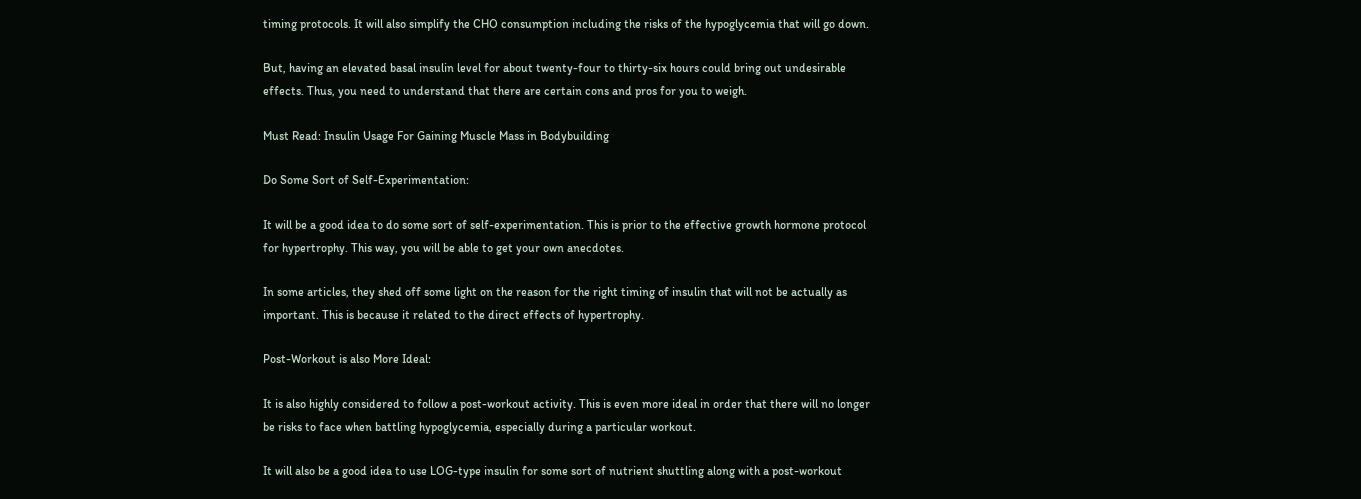timing protocols. It will also simplify the CHO consumption including the risks of the hypoglycemia that will go down.

But, having an elevated basal insulin level for about twenty-four to thirty-six hours could bring out undesirable effects. Thus, you need to understand that there are certain cons and pros for you to weigh.

Must Read: Insulin Usage For Gaining Muscle Mass in Bodybuilding

Do Some Sort of Self-Experimentation:

It will be a good idea to do some sort of self-experimentation. This is prior to the effective growth hormone protocol for hypertrophy. This way, you will be able to get your own anecdotes.

In some articles, they shed off some light on the reason for the right timing of insulin that will not be actually as important. This is because it related to the direct effects of hypertrophy.

Post-Workout is also More Ideal:

It is also highly considered to follow a post-workout activity. This is even more ideal in order that there will no longer be risks to face when battling hypoglycemia, especially during a particular workout.

It will also be a good idea to use LOG-type insulin for some sort of nutrient shuttling along with a post-workout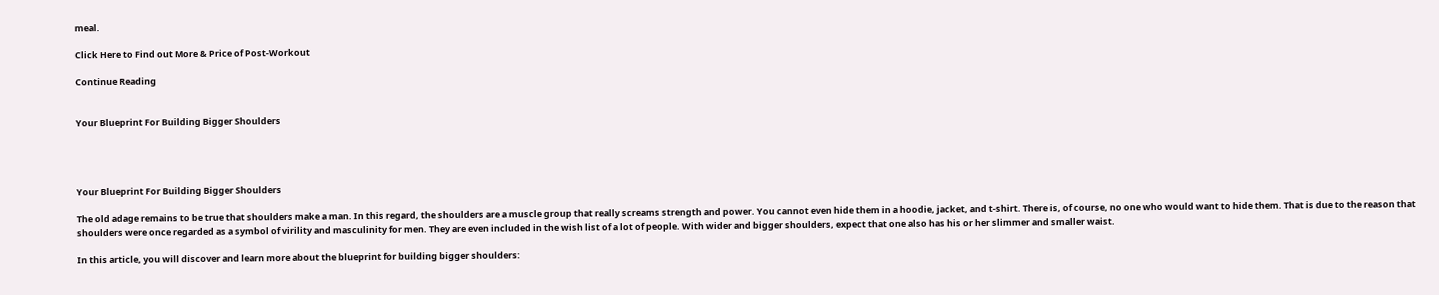meal.

Click Here to Find out More & Price of Post-Workout

Continue Reading


Your Blueprint For Building Bigger Shoulders




Your Blueprint For Building Bigger Shoulders

The old adage remains to be true that shoulders make a man. In this regard, the shoulders are a muscle group that really screams strength and power. You cannot even hide them in a hoodie, jacket, and t-shirt. There is, of course, no one who would want to hide them. That is due to the reason that shoulders were once regarded as a symbol of virility and masculinity for men. They are even included in the wish list of a lot of people. With wider and bigger shoulders, expect that one also has his or her slimmer and smaller waist.

In this article, you will discover and learn more about the blueprint for building bigger shoulders: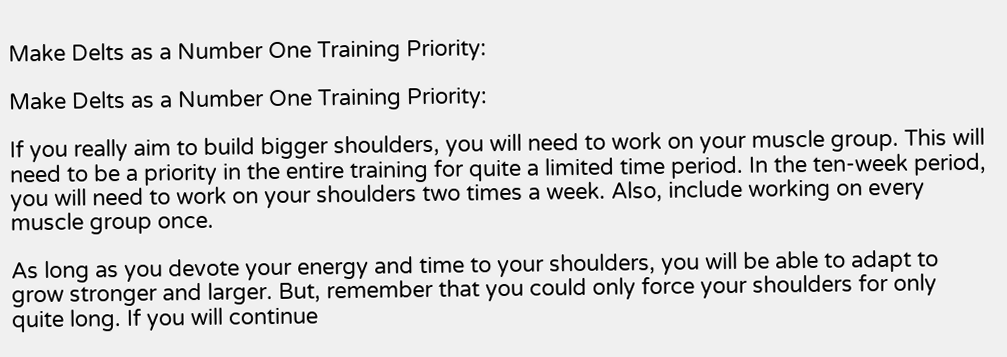Make Delts as a Number One Training Priority:

Make Delts as a Number One Training Priority:

If you really aim to build bigger shoulders, you will need to work on your muscle group. This will need to be a priority in the entire training for quite a limited time period. In the ten-week period, you will need to work on your shoulders two times a week. Also, include working on every muscle group once.

As long as you devote your energy and time to your shoulders, you will be able to adapt to grow stronger and larger. But, remember that you could only force your shoulders for only quite long. If you will continue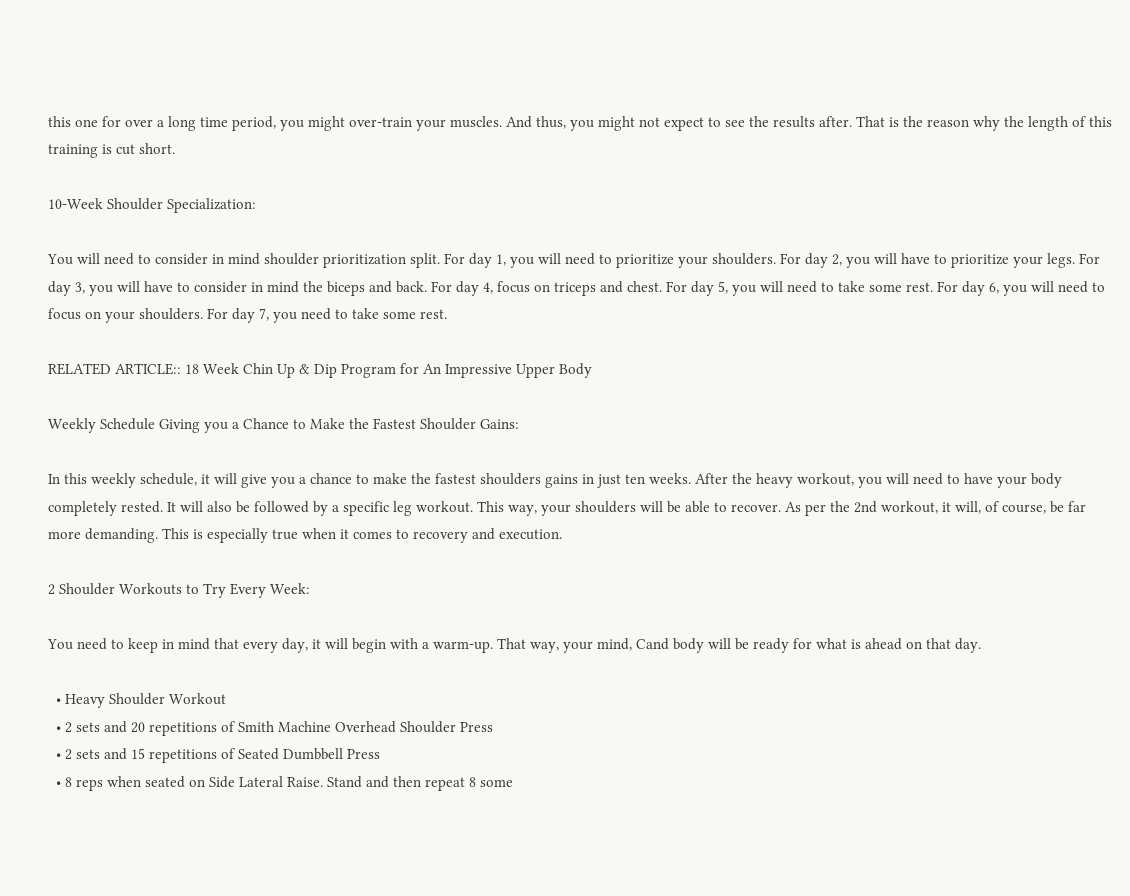this one for over a long time period, you might over-train your muscles. And thus, you might not expect to see the results after. That is the reason why the length of this training is cut short.

10-Week Shoulder Specialization:

You will need to consider in mind shoulder prioritization split. For day 1, you will need to prioritize your shoulders. For day 2, you will have to prioritize your legs. For day 3, you will have to consider in mind the biceps and back. For day 4, focus on triceps and chest. For day 5, you will need to take some rest. For day 6, you will need to focus on your shoulders. For day 7, you need to take some rest.

RELATED ARTICLE:: 18 Week Chin Up & Dip Program for An Impressive Upper Body

Weekly Schedule Giving you a Chance to Make the Fastest Shoulder Gains:

In this weekly schedule, it will give you a chance to make the fastest shoulders gains in just ten weeks. After the heavy workout, you will need to have your body completely rested. It will also be followed by a specific leg workout. This way, your shoulders will be able to recover. As per the 2nd workout, it will, of course, be far more demanding. This is especially true when it comes to recovery and execution.

2 Shoulder Workouts to Try Every Week:

You need to keep in mind that every day, it will begin with a warm-up. That way, your mind, Cand body will be ready for what is ahead on that day.

  • Heavy Shoulder Workout
  • 2 sets and 20 repetitions of Smith Machine Overhead Shoulder Press
  • 2 sets and 15 repetitions of Seated Dumbbell Press
  • 8 reps when seated on Side Lateral Raise. Stand and then repeat 8 some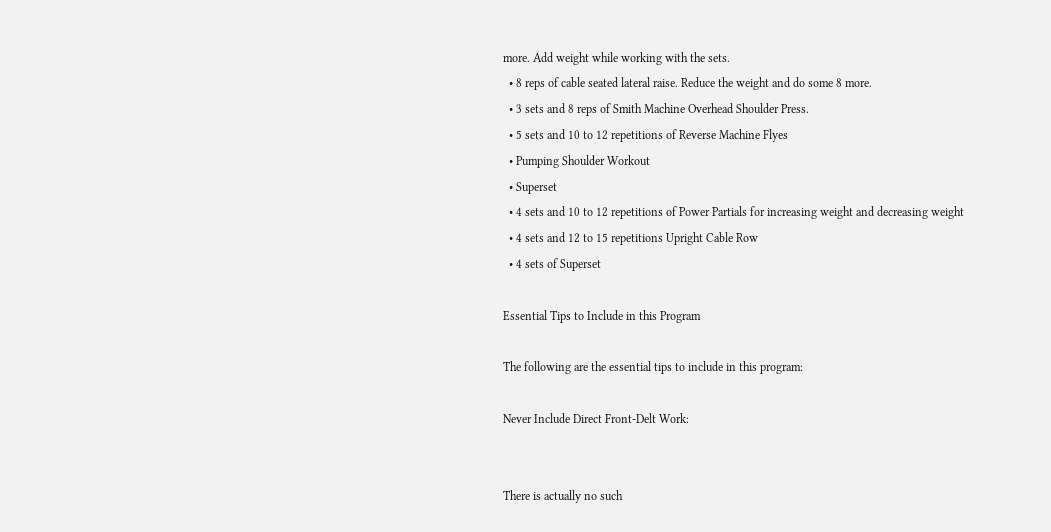more. Add weight while working with the sets.
  • 8 reps of cable seated lateral raise. Reduce the weight and do some 8 more.
  • 3 sets and 8 reps of Smith Machine Overhead Shoulder Press.
  • 5 sets and 10 to 12 repetitions of Reverse Machine Flyes
  • Pumping Shoulder Workout
  • Superset
  • 4 sets and 10 to 12 repetitions of Power Partials for increasing weight and decreasing weight
  • 4 sets and 12 to 15 repetitions Upright Cable Row
  • 4 sets of Superset

Essential Tips to Include in this Program

The following are the essential tips to include in this program:

Never Include Direct Front-Delt Work:


There is actually no such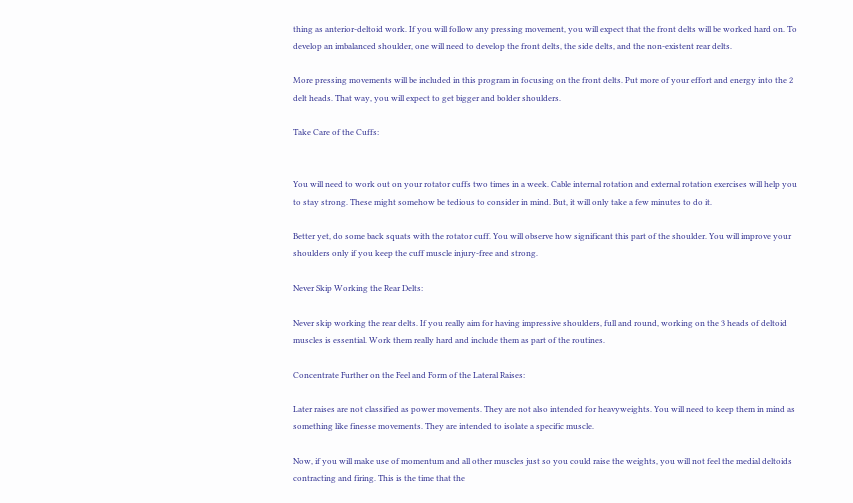thing as anterior-deltoid work. If you will follow any pressing movement, you will expect that the front delts will be worked hard on. To develop an imbalanced shoulder, one will need to develop the front delts, the side delts, and the non-existent rear delts.

More pressing movements will be included in this program in focusing on the front delts. Put more of your effort and energy into the 2 delt heads. That way, you will expect to get bigger and bolder shoulders.

Take Care of the Cuffs:


You will need to work out on your rotator cuffs two times in a week. Cable internal rotation and external rotation exercises will help you to stay strong. These might somehow be tedious to consider in mind. But, it will only take a few minutes to do it.

Better yet, do some back squats with the rotator cuff. You will observe how significant this part of the shoulder. You will improve your shoulders only if you keep the cuff muscle injury-free and strong.

Never Skip Working the Rear Delts:

Never skip working the rear delts. If you really aim for having impressive shoulders, full and round, working on the 3 heads of deltoid muscles is essential. Work them really hard and include them as part of the routines.

Concentrate Further on the Feel and Form of the Lateral Raises:

Later raises are not classified as power movements. They are not also intended for heavyweights. You will need to keep them in mind as something like finesse movements. They are intended to isolate a specific muscle.

Now, if you will make use of momentum and all other muscles just so you could raise the weights, you will not feel the medial deltoids contracting and firing. This is the time that the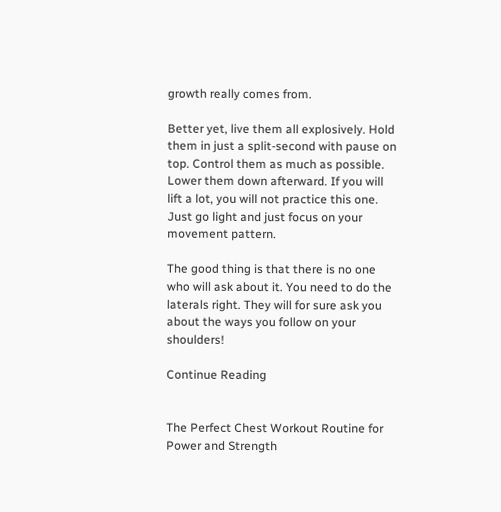growth really comes from.

Better yet, live them all explosively. Hold them in just a split-second with pause on top. Control them as much as possible. Lower them down afterward. If you will lift a lot, you will not practice this one. Just go light and just focus on your movement pattern.

The good thing is that there is no one who will ask about it. You need to do the laterals right. They will for sure ask you about the ways you follow on your shoulders!

Continue Reading


The Perfect Chest Workout Routine for Power and Strength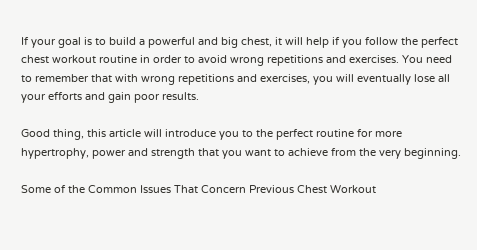If your goal is to build a powerful and big chest, it will help if you follow the perfect chest workout routine in order to avoid wrong repetitions and exercises. You need to remember that with wrong repetitions and exercises, you will eventually lose all your efforts and gain poor results.

Good thing, this article will introduce you to the perfect routine for more hypertrophy, power and strength that you want to achieve from the very beginning.

Some of the Common Issues That Concern Previous Chest Workout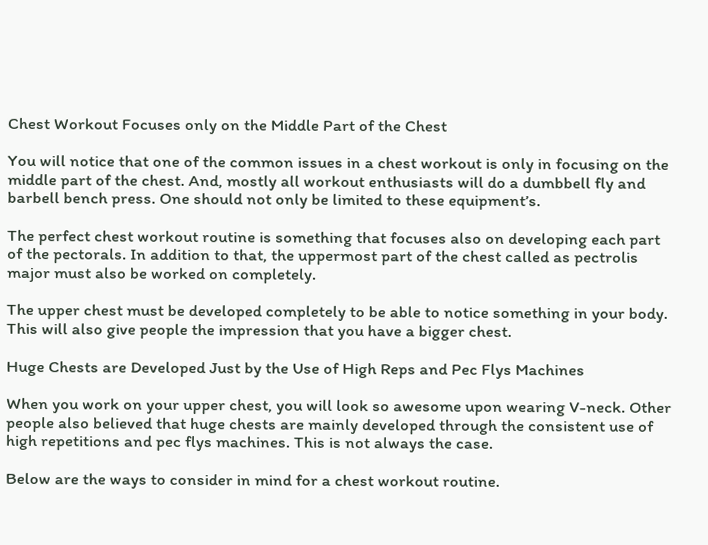Chest Workout Focuses only on the Middle Part of the Chest

You will notice that one of the common issues in a chest workout is only in focusing on the middle part of the chest. And, mostly all workout enthusiasts will do a dumbbell fly and barbell bench press. One should not only be limited to these equipment’s.

The perfect chest workout routine is something that focuses also on developing each part of the pectorals. In addition to that, the uppermost part of the chest called as pectrolis major must also be worked on completely.

The upper chest must be developed completely to be able to notice something in your body. This will also give people the impression that you have a bigger chest.

Huge Chests are Developed Just by the Use of High Reps and Pec Flys Machines

When you work on your upper chest, you will look so awesome upon wearing V-neck. Other people also believed that huge chests are mainly developed through the consistent use of high repetitions and pec flys machines. This is not always the case.

Below are the ways to consider in mind for a chest workout routine.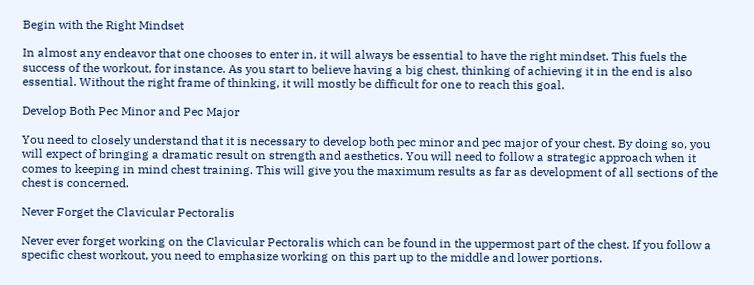Begin with the Right Mindset

In almost any endeavor that one chooses to enter in, it will always be essential to have the right mindset. This fuels the success of the workout, for instance. As you start to believe having a big chest, thinking of achieving it in the end is also essential. Without the right frame of thinking, it will mostly be difficult for one to reach this goal.

Develop Both Pec Minor and Pec Major

You need to closely understand that it is necessary to develop both pec minor and pec major of your chest. By doing so, you will expect of bringing a dramatic result on strength and aesthetics. You will need to follow a strategic approach when it comes to keeping in mind chest training. This will give you the maximum results as far as development of all sections of the chest is concerned.

Never Forget the Clavicular Pectoralis

Never ever forget working on the Clavicular Pectoralis which can be found in the uppermost part of the chest. If you follow a specific chest workout, you need to emphasize working on this part up to the middle and lower portions.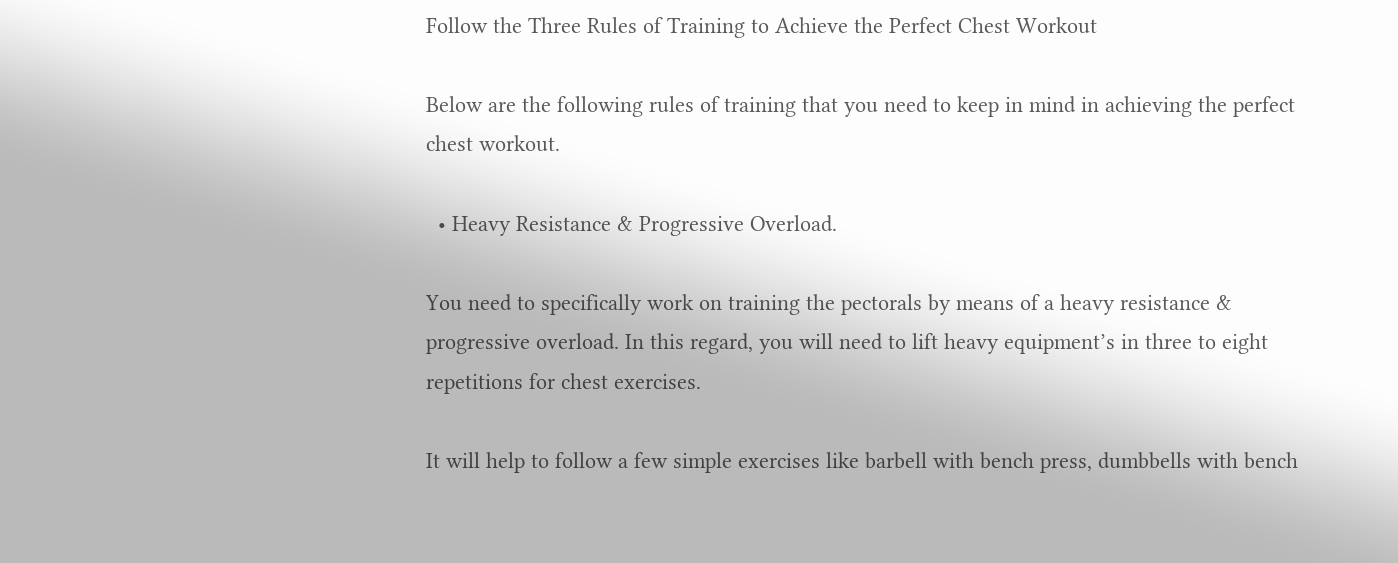Follow the Three Rules of Training to Achieve the Perfect Chest Workout

Below are the following rules of training that you need to keep in mind in achieving the perfect chest workout.

  • Heavy Resistance & Progressive Overload.

You need to specifically work on training the pectorals by means of a heavy resistance & progressive overload. In this regard, you will need to lift heavy equipment’s in three to eight repetitions for chest exercises.

It will help to follow a few simple exercises like barbell with bench press, dumbbells with bench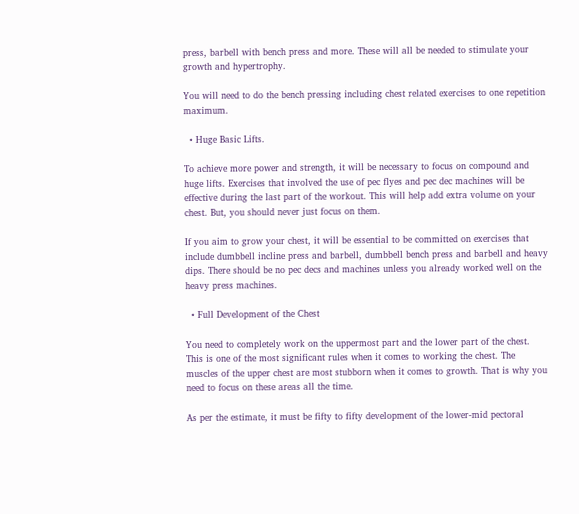press, barbell with bench press and more. These will all be needed to stimulate your growth and hypertrophy.

You will need to do the bench pressing including chest related exercises to one repetition maximum.

  • Huge Basic Lifts.

To achieve more power and strength, it will be necessary to focus on compound and huge lifts. Exercises that involved the use of pec flyes and pec dec machines will be effective during the last part of the workout. This will help add extra volume on your chest. But, you should never just focus on them.

If you aim to grow your chest, it will be essential to be committed on exercises that include dumbbell incline press and barbell, dumbbell bench press and barbell and heavy dips. There should be no pec decs and machines unless you already worked well on the heavy press machines.

  • Full Development of the Chest

You need to completely work on the uppermost part and the lower part of the chest. This is one of the most significant rules when it comes to working the chest. The muscles of the upper chest are most stubborn when it comes to growth. That is why you need to focus on these areas all the time.

As per the estimate, it must be fifty to fifty development of the lower-mid pectoral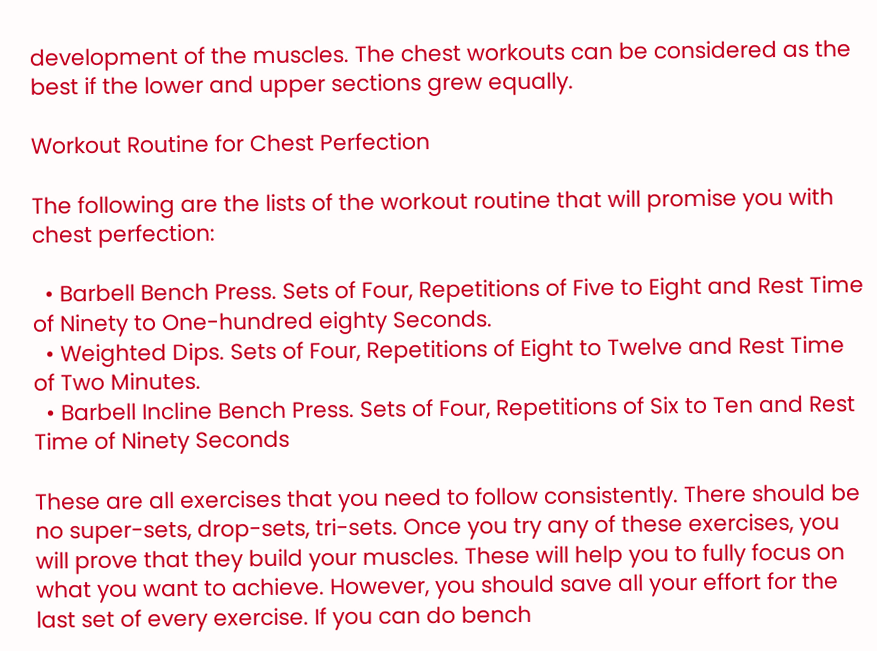development of the muscles. The chest workouts can be considered as the best if the lower and upper sections grew equally.

Workout Routine for Chest Perfection

The following are the lists of the workout routine that will promise you with chest perfection:

  • Barbell Bench Press. Sets of Four, Repetitions of Five to Eight and Rest Time of Ninety to One-hundred eighty Seconds.
  • Weighted Dips. Sets of Four, Repetitions of Eight to Twelve and Rest Time of Two Minutes.
  • Barbell Incline Bench Press. Sets of Four, Repetitions of Six to Ten and Rest Time of Ninety Seconds

These are all exercises that you need to follow consistently. There should be no super-sets, drop-sets, tri-sets. Once you try any of these exercises, you will prove that they build your muscles. These will help you to fully focus on what you want to achieve. However, you should save all your effort for the last set of every exercise. If you can do bench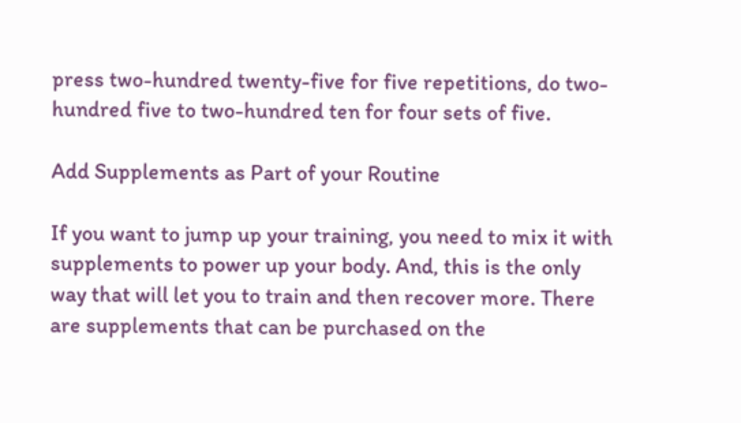press two-hundred twenty-five for five repetitions, do two-hundred five to two-hundred ten for four sets of five.

Add Supplements as Part of your Routine

If you want to jump up your training, you need to mix it with supplements to power up your body. And, this is the only way that will let you to train and then recover more. There are supplements that can be purchased on the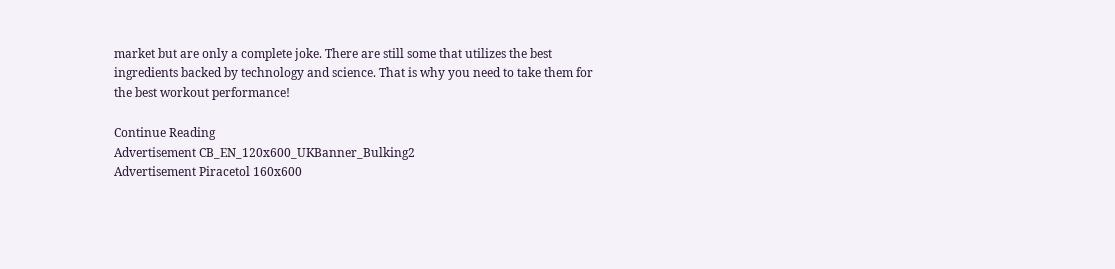market but are only a complete joke. There are still some that utilizes the best ingredients backed by technology and science. That is why you need to take them for the best workout performance!

Continue Reading
Advertisement CB_EN_120x600_UKBanner_Bulking2
Advertisement Piracetol 160x600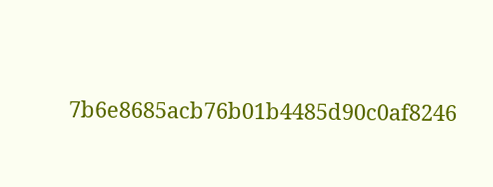7b6e8685acb76b01b4485d90c0af8246